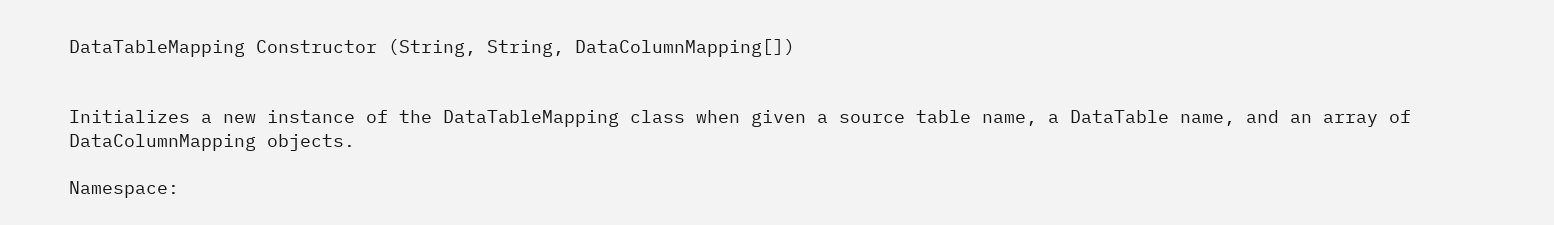DataTableMapping Constructor (String, String, DataColumnMapping[])


Initializes a new instance of the DataTableMapping class when given a source table name, a DataTable name, and an array of DataColumnMapping objects.

Namespace: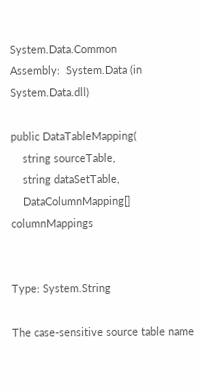System.Data.Common
Assembly:  System.Data (in System.Data.dll)

public DataTableMapping(
    string sourceTable,
    string dataSetTable,
    DataColumnMapping[] columnMappings


Type: System.String

The case-sensitive source table name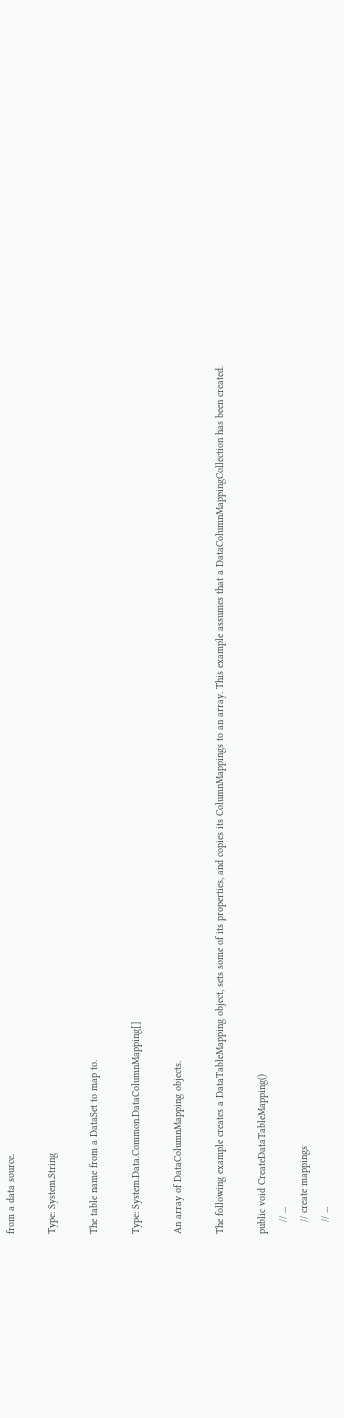from a data source.

Type: System.String

The table name from a DataSet to map to.

Type: System.Data.Common.DataColumnMapping[]

An array of DataColumnMapping objects.

The following example creates a DataTableMapping object, sets some of its properties, and copies its ColumnMappings to an array. This example assumes that a DataColumnMappingCollection has been created.

public void CreateDataTableMapping()
    // ...
    // create mappings
    // ...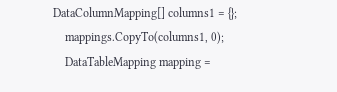DataColumnMapping[] columns1 = {};
    mappings.CopyTo(columns1, 0);
    DataTableMapping mapping =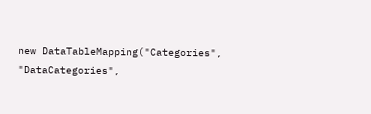new DataTableMapping("Categories", "DataCategories",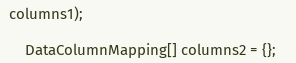columns1);

    DataColumnMapping[] columns2 = {};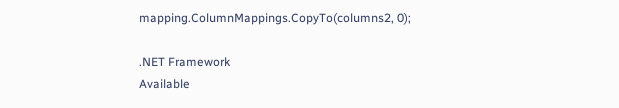mapping.ColumnMappings.CopyTo(columns2, 0);

.NET Framework
Available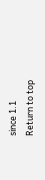since 1.1
Return to top